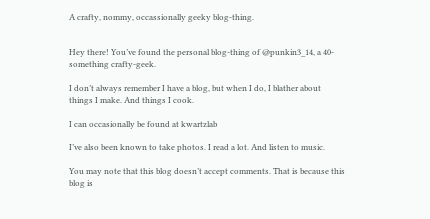A crafty, nommy, occassionally geeky blog-thing.


Hey there! You’ve found the personal blog-thing of @punkin3_14, a 40-something crafty-geek.

I don’t always remember I have a blog, but when I do, I blather about things I make. And things I cook.

I can occasionally be found at kwartzlab

I’ve also been known to take photos. I read a lot. And listen to music.

You may note that this blog doesn’t accept comments. That is because this blog is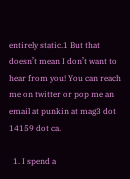entirely static.1 But that doesn’t mean I don’t want to hear from you! You can reach me on twitter or pop me an email at punkin at mag3 dot 14159 dot ca.

  1. I spend a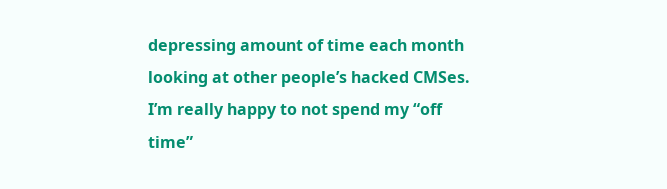depressing amount of time each month looking at other people’s hacked CMSes. I’m really happy to not spend my “off time”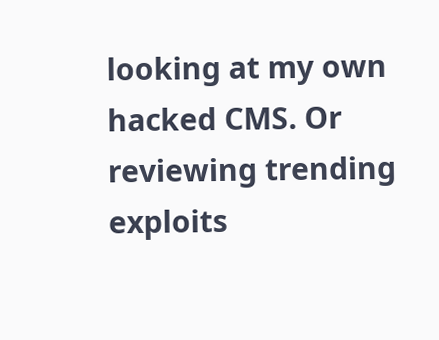looking at my own hacked CMS. Or reviewing trending exploits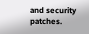and security patches.